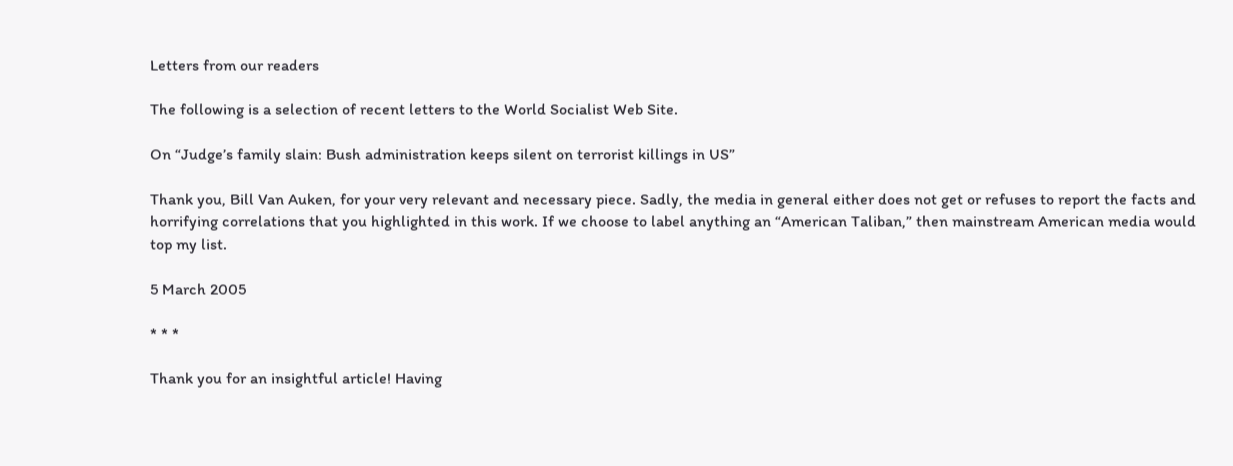Letters from our readers

The following is a selection of recent letters to the World Socialist Web Site.

On “Judge’s family slain: Bush administration keeps silent on terrorist killings in US”

Thank you, Bill Van Auken, for your very relevant and necessary piece. Sadly, the media in general either does not get or refuses to report the facts and horrifying correlations that you highlighted in this work. If we choose to label anything an “American Taliban,” then mainstream American media would top my list.

5 March 2005

* * *

Thank you for an insightful article! Having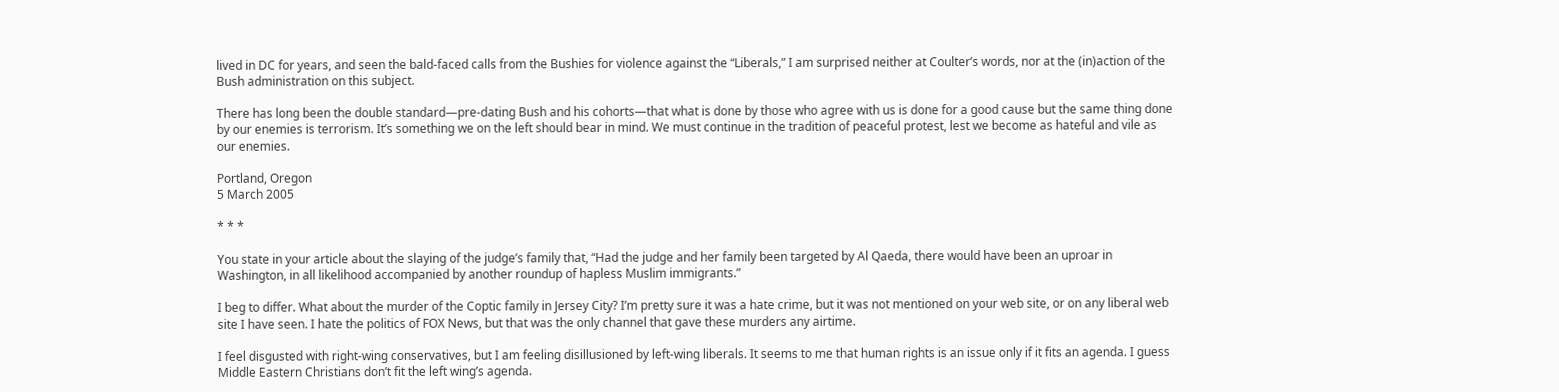lived in DC for years, and seen the bald-faced calls from the Bushies for violence against the “Liberals,” I am surprised neither at Coulter’s words, nor at the (in)action of the Bush administration on this subject.

There has long been the double standard—pre-dating Bush and his cohorts—that what is done by those who agree with us is done for a good cause but the same thing done by our enemies is terrorism. It’s something we on the left should bear in mind. We must continue in the tradition of peaceful protest, lest we become as hateful and vile as our enemies.

Portland, Oregon
5 March 2005

* * *

You state in your article about the slaying of the judge’s family that, “Had the judge and her family been targeted by Al Qaeda, there would have been an uproar in Washington, in all likelihood accompanied by another roundup of hapless Muslim immigrants.”

I beg to differ. What about the murder of the Coptic family in Jersey City? I’m pretty sure it was a hate crime, but it was not mentioned on your web site, or on any liberal web site I have seen. I hate the politics of FOX News, but that was the only channel that gave these murders any airtime.

I feel disgusted with right-wing conservatives, but I am feeling disillusioned by left-wing liberals. It seems to me that human rights is an issue only if it fits an agenda. I guess Middle Eastern Christians don’t fit the left wing’s agenda.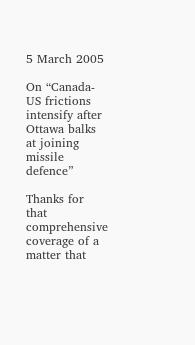5 March 2005

On “Canada-US frictions intensify after Ottawa balks at joining missile defence”

Thanks for that comprehensive coverage of a matter that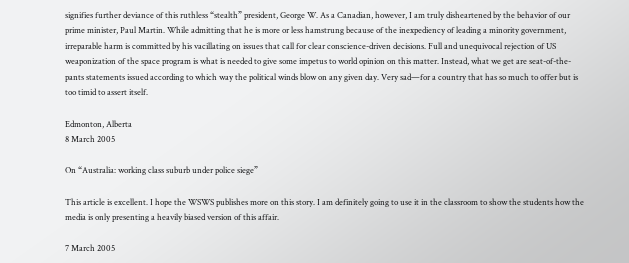signifies further deviance of this ruthless “stealth” president, George W. As a Canadian, however, I am truly disheartened by the behavior of our prime minister, Paul Martin. While admitting that he is more or less hamstrung because of the inexpediency of leading a minority government, irreparable harm is committed by his vacillating on issues that call for clear conscience-driven decisions. Full and unequivocal rejection of US weaponization of the space program is what is needed to give some impetus to world opinion on this matter. Instead, what we get are seat-of-the-pants statements issued according to which way the political winds blow on any given day. Very sad—for a country that has so much to offer but is too timid to assert itself.

Edmonton, Alberta
8 March 2005

On “Australia: working class suburb under police siege”

This article is excellent. I hope the WSWS publishes more on this story. I am definitely going to use it in the classroom to show the students how the media is only presenting a heavily biased version of this affair.

7 March 2005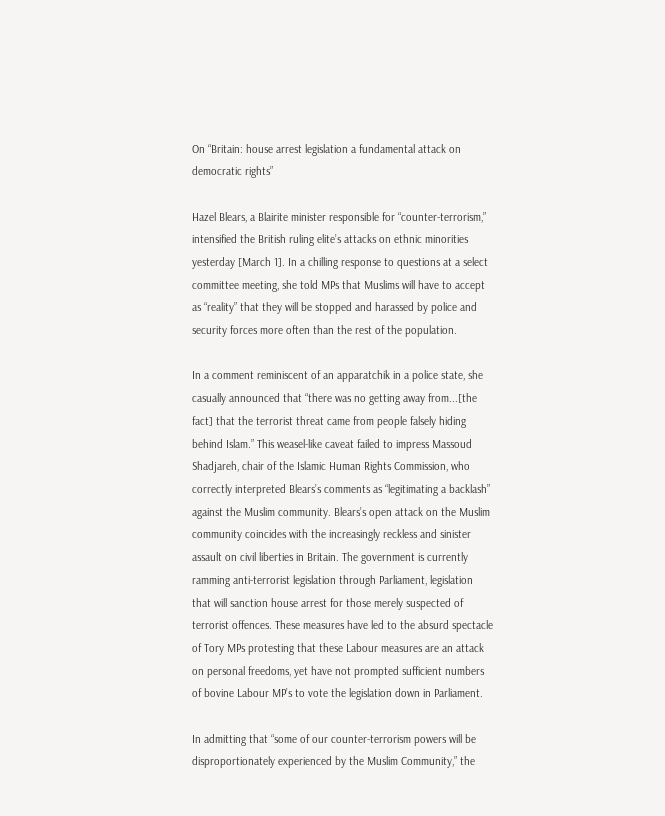On “Britain: house arrest legislation a fundamental attack on democratic rights”

Hazel Blears, a Blairite minister responsible for “counter-terrorism,” intensified the British ruling elite’s attacks on ethnic minorities yesterday [March 1]. In a chilling response to questions at a select committee meeting, she told MPs that Muslims will have to accept as “reality” that they will be stopped and harassed by police and security forces more often than the rest of the population.

In a comment reminiscent of an apparatchik in a police state, she casually announced that “there was no getting away from...[the fact] that the terrorist threat came from people falsely hiding behind Islam.” This weasel-like caveat failed to impress Massoud Shadjareh, chair of the Islamic Human Rights Commission, who correctly interpreted Blears’s comments as “legitimating a backlash” against the Muslim community. Blears’s open attack on the Muslim community coincides with the increasingly reckless and sinister assault on civil liberties in Britain. The government is currently ramming anti-terrorist legislation through Parliament, legislation that will sanction house arrest for those merely suspected of terrorist offences. These measures have led to the absurd spectacle of Tory MPs protesting that these Labour measures are an attack on personal freedoms, yet have not prompted sufficient numbers of bovine Labour MP’s to vote the legislation down in Parliament.

In admitting that “some of our counter-terrorism powers will be disproportionately experienced by the Muslim Community,” the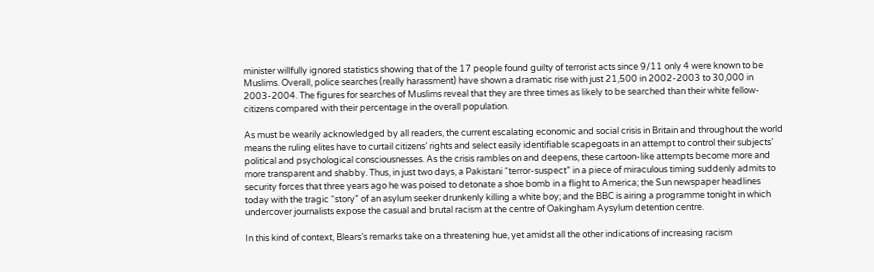minister willfully ignored statistics showing that of the 17 people found guilty of terrorist acts since 9/11 only 4 were known to be Muslims. Overall, police searches (really harassment) have shown a dramatic rise with just 21,500 in 2002-2003 to 30,000 in 2003-2004. The figures for searches of Muslims reveal that they are three times as likely to be searched than their white fellow-citizens compared with their percentage in the overall population.

As must be wearily acknowledged by all readers, the current escalating economic and social crisis in Britain and throughout the world means the ruling elites have to curtail citizens’ rights and select easily identifiable scapegoats in an attempt to control their subjects’ political and psychological consciousnesses. As the crisis rambles on and deepens, these cartoon-like attempts become more and more transparent and shabby. Thus, in just two days, a Pakistani “terror-suspect” in a piece of miraculous timing suddenly admits to security forces that three years ago he was poised to detonate a shoe bomb in a flight to America; the Sun newspaper headlines today with the tragic “story” of an asylum seeker drunkenly killing a white boy; and the BBC is airing a programme tonight in which undercover journalists expose the casual and brutal racism at the centre of Oakingham Aysylum detention centre.

In this kind of context, Blears’s remarks take on a threatening hue, yet amidst all the other indications of increasing racism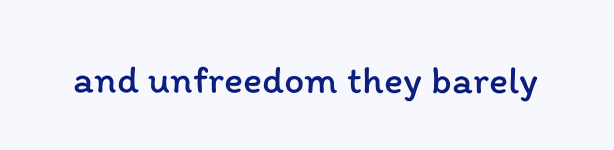and unfreedom they barely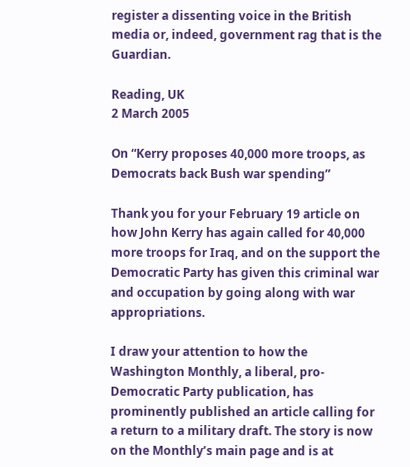register a dissenting voice in the British media or, indeed, government rag that is the Guardian.

Reading, UK
2 March 2005

On “Kerry proposes 40,000 more troops, as Democrats back Bush war spending”

Thank you for your February 19 article on how John Kerry has again called for 40,000 more troops for Iraq, and on the support the Democratic Party has given this criminal war and occupation by going along with war appropriations.

I draw your attention to how the Washington Monthly, a liberal, pro-Democratic Party publication, has prominently published an article calling for a return to a military draft. The story is now on the Monthly’s main page and is at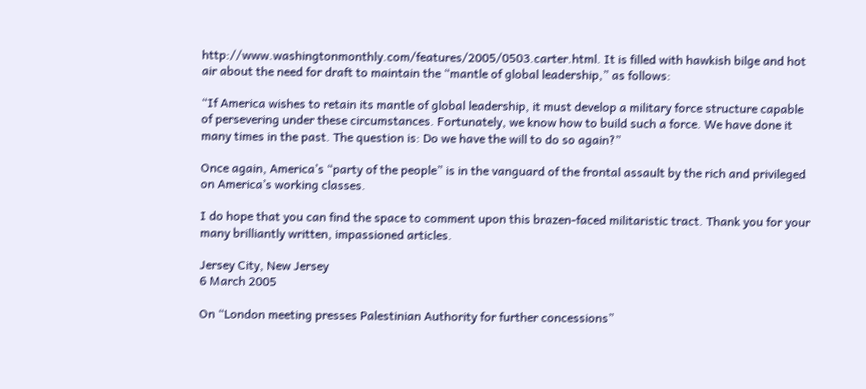http://www.washingtonmonthly.com/features/2005/0503.carter.html. It is filled with hawkish bilge and hot air about the need for draft to maintain the “mantle of global leadership,” as follows:

“If America wishes to retain its mantle of global leadership, it must develop a military force structure capable of persevering under these circumstances. Fortunately, we know how to build such a force. We have done it many times in the past. The question is: Do we have the will to do so again?”

Once again, America’s “party of the people” is in the vanguard of the frontal assault by the rich and privileged on America’s working classes.

I do hope that you can find the space to comment upon this brazen-faced militaristic tract. Thank you for your many brilliantly written, impassioned articles.

Jersey City, New Jersey
6 March 2005

On “London meeting presses Palestinian Authority for further concessions”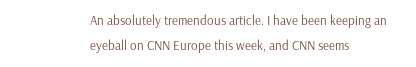An absolutely tremendous article. I have been keeping an eyeball on CNN Europe this week, and CNN seems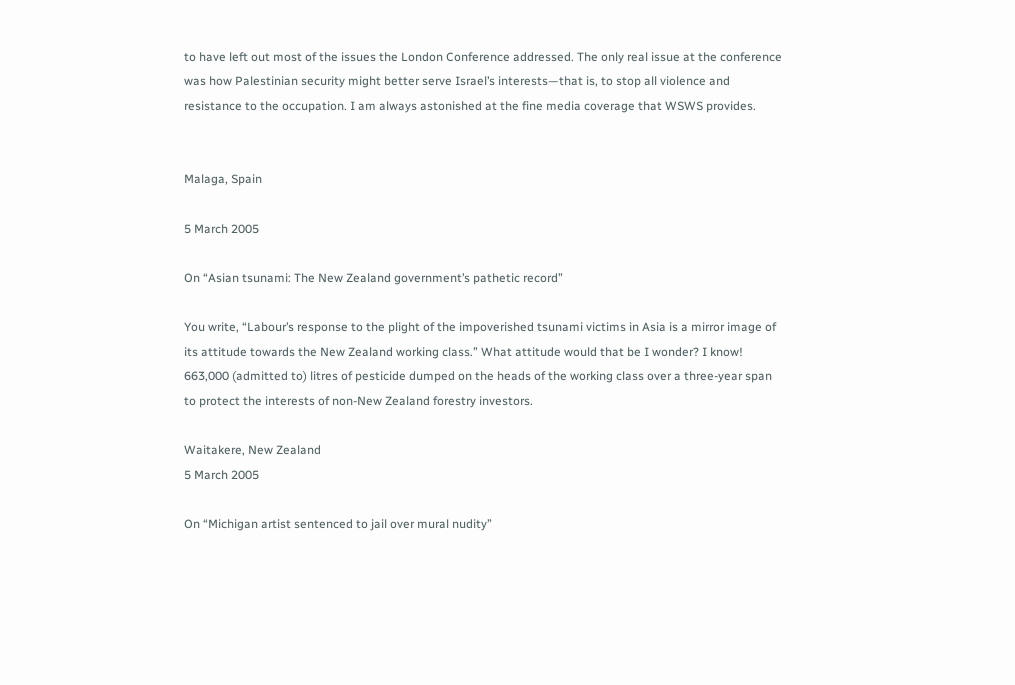to have left out most of the issues the London Conference addressed. The only real issue at the conference was how Palestinian security might better serve Israel’s interests—that is, to stop all violence and resistance to the occupation. I am always astonished at the fine media coverage that WSWS provides.


Malaga, Spain

5 March 2005

On “Asian tsunami: The New Zealand government’s pathetic record”

You write, “Labour’s response to the plight of the impoverished tsunami victims in Asia is a mirror image of its attitude towards the New Zealand working class.” What attitude would that be I wonder? I know! 663,000 (admitted to) litres of pesticide dumped on the heads of the working class over a three-year span to protect the interests of non-New Zealand forestry investors.

Waitakere, New Zealand
5 March 2005

On “Michigan artist sentenced to jail over mural nudity”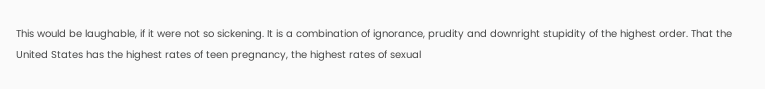This would be laughable, if it were not so sickening. It is a combination of ignorance, prudity and downright stupidity of the highest order. That the United States has the highest rates of teen pregnancy, the highest rates of sexual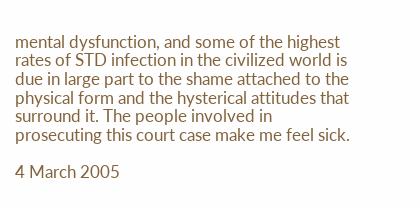mental dysfunction, and some of the highest rates of STD infection in the civilized world is due in large part to the shame attached to the physical form and the hysterical attitudes that surround it. The people involved in prosecuting this court case make me feel sick.

4 March 2005